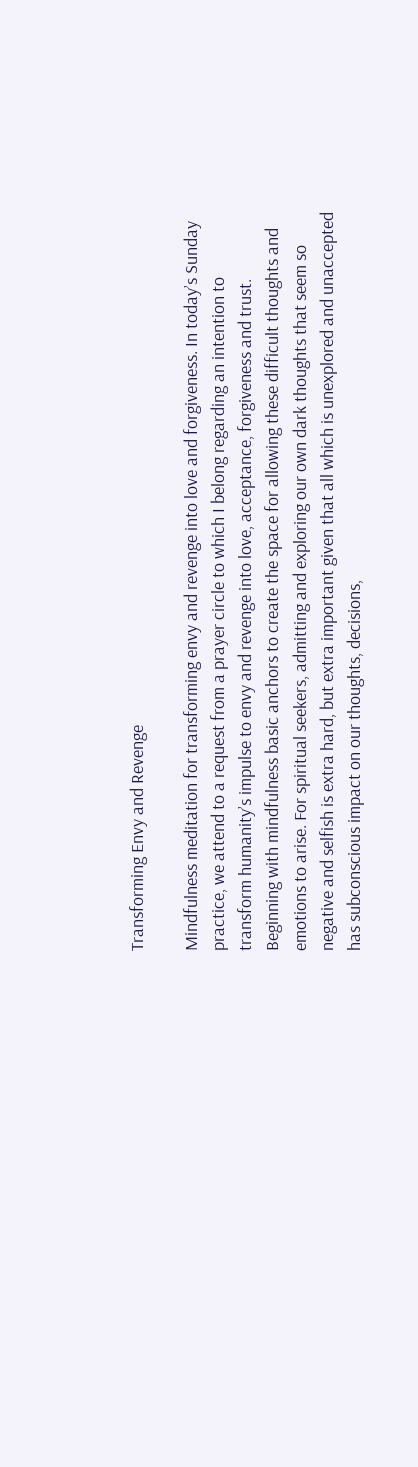Transforming Envy and Revenge

Mindfulness meditation for transforming envy and revenge into love and forgiveness. In today’s Sunday practice, we attend to a request from a prayer circle to which I belong regarding an intention to transform humanity’s impulse to envy and revenge into love, acceptance, forgiveness and trust. Beginning with mindfulness basic anchors to create the space for allowing these difficult thoughts and emotions to arise. For spiritual seekers, admitting and exploring our own dark thoughts that seem so negative and selfish is extra hard, but extra important given that all which is unexplored and unaccepted has subconscious impact on our thoughts, decisions,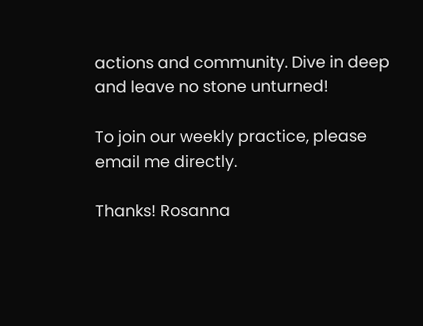actions and community. Dive in deep and leave no stone unturned!

To join our weekly practice, please email me directly.

Thanks! Rosanna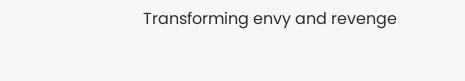Transforming envy and revenge